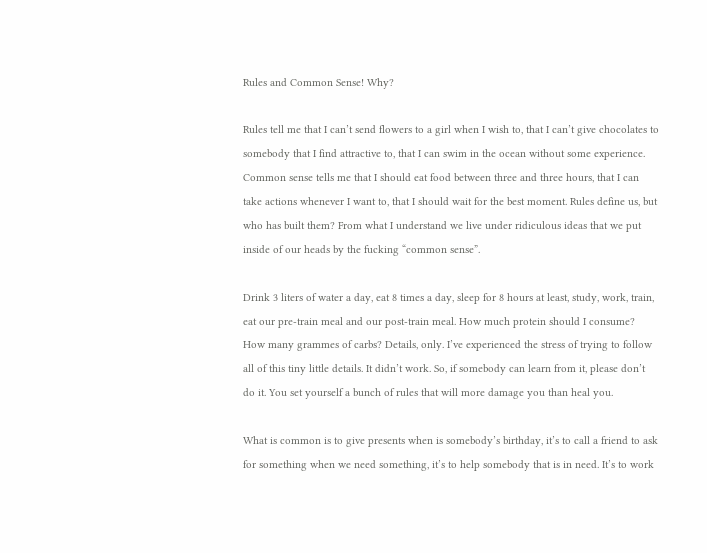Rules and Common Sense! Why?

Rules tell me that I can’t send flowers to a girl when I wish to, that I can’t give chocolates to somebody that I find attractive to, that I can swim in the ocean without some experience. Common sense tells me that I should eat food between three and three hours, that I can take actions whenever I want to, that I should wait for the best moment. Rules define us, but who has built them? From what I understand we live under ridiculous ideas that we put inside of our heads by the fucking “common sense”.

Drink 3 liters of water a day, eat 8 times a day, sleep for 8 hours at least, study, work, train, eat our pre-train meal and our post-train meal. How much protein should I consume? How many grammes of carbs? Details, only. I’ve experienced the stress of trying to follow all of this tiny little details. It didn’t work. So, if somebody can learn from it, please don’t do it. You set yourself a bunch of rules that will more damage you than heal you.

What is common is to give presents when is somebody’s birthday, it’s to call a friend to ask for something when we need something, it’s to help somebody that is in need. It’s to work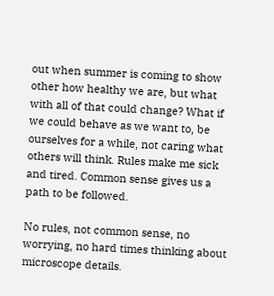out when summer is coming to show other how healthy we are, but what with all of that could change? What if we could behave as we want to, be ourselves for a while, not caring what others will think. Rules make me sick and tired. Common sense gives us a path to be followed.

No rules, not common sense, no worrying, no hard times thinking about microscope details.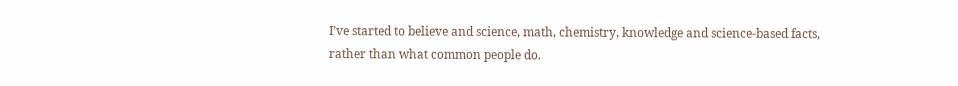I’ve started to believe and science, math, chemistry, knowledge and science-based facts, rather than what common people do.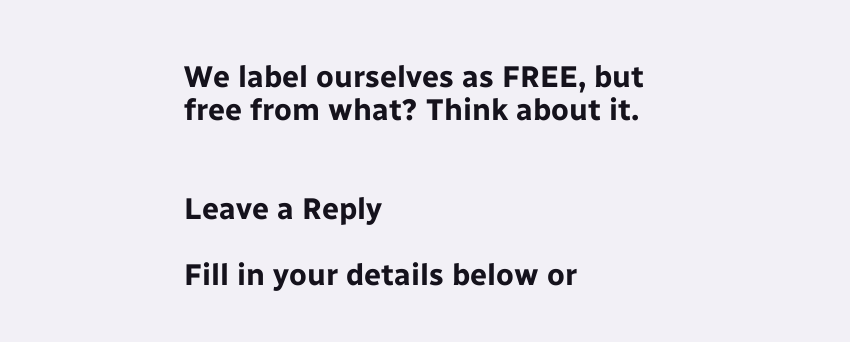We label ourselves as FREE, but free from what? Think about it.


Leave a Reply

Fill in your details below or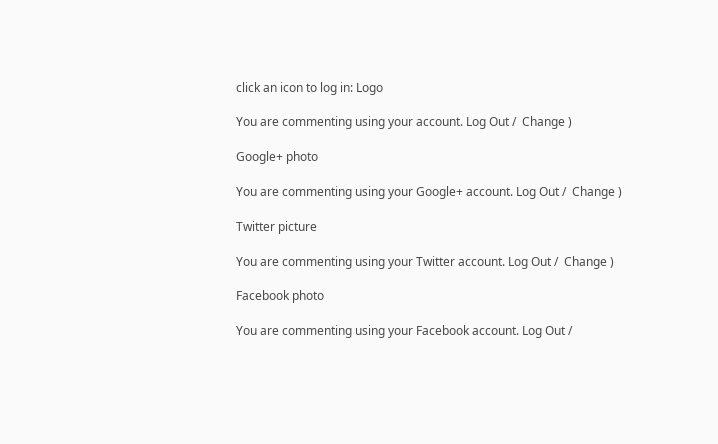click an icon to log in: Logo

You are commenting using your account. Log Out /  Change )

Google+ photo

You are commenting using your Google+ account. Log Out /  Change )

Twitter picture

You are commenting using your Twitter account. Log Out /  Change )

Facebook photo

You are commenting using your Facebook account. Log Out /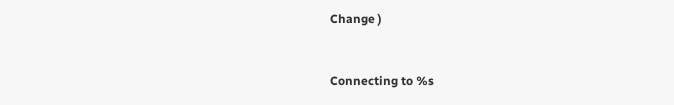Change )


Connecting to %s